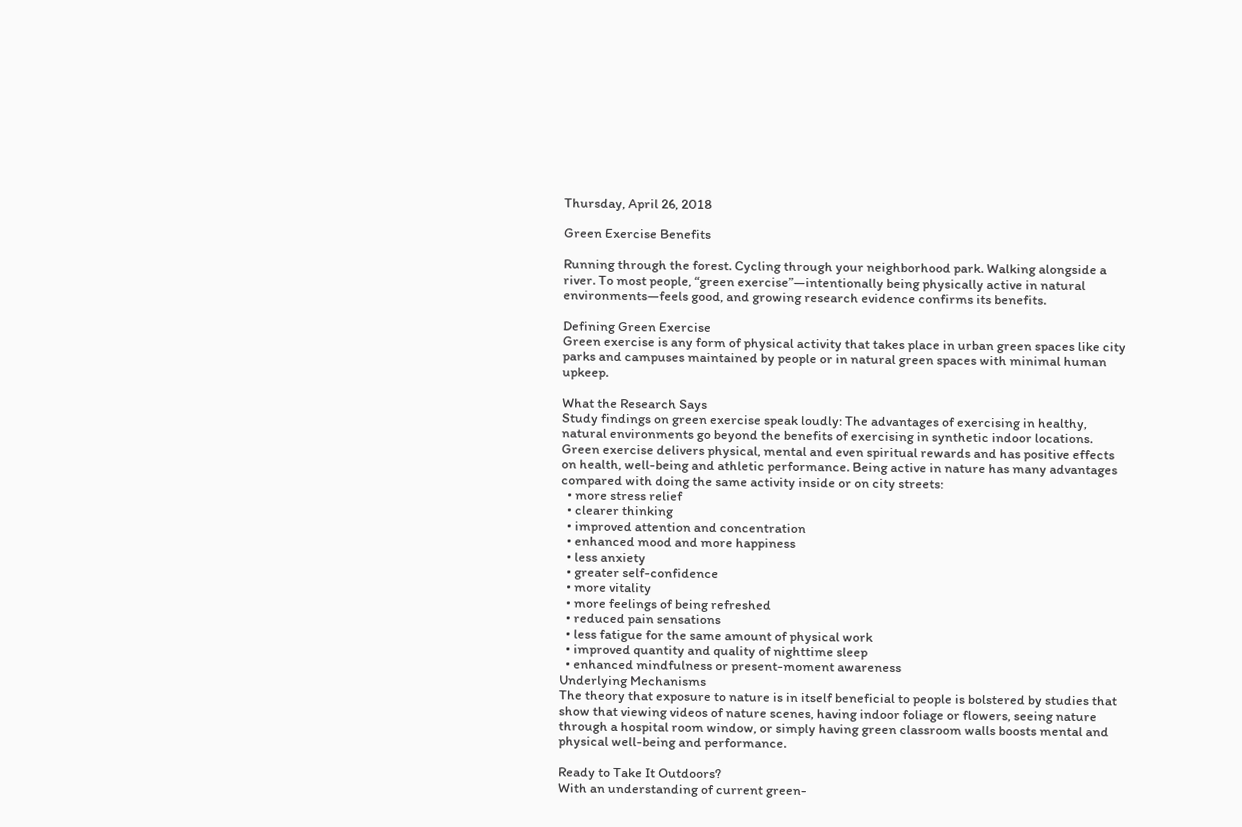Thursday, April 26, 2018

Green Exercise Benefits

Running through the forest. Cycling through your neighborhood park. Walking alongside a river. To most people, “green exercise”—intentionally being physically active in natural environments—feels good, and growing research evidence confirms its benefits.

Defining Green Exercise
Green exercise is any form of physical activity that takes place in urban green spaces like city parks and campuses maintained by people or in natural green spaces with minimal human upkeep.

What the Research Says
Study findings on green exercise speak loudly: The advantages of exercising in healthy, natural environments go beyond the benefits of exercising in synthetic indoor locations. Green exercise delivers physical, mental and even spiritual rewards and has positive effects on health, well-being and athletic performance. Being active in nature has many advantages compared with doing the same activity inside or on city streets:
  • more stress relief
  • clearer thinking
  • improved attention and concentration
  • enhanced mood and more happiness
  • less anxiety
  • greater self-confidence
  • more vitality
  • more feelings of being refreshed
  • reduced pain sensations
  • less fatigue for the same amount of physical work
  • improved quantity and quality of nighttime sleep
  • enhanced mindfulness or present-moment awareness
Underlying Mechanisms
The theory that exposure to nature is in itself beneficial to people is bolstered by studies that show that viewing videos of nature scenes, having indoor foliage or flowers, seeing nature through a hospital room window, or simply having green classroom walls boosts mental and physical well-being and performance.

Ready to Take It Outdoors?
With an understanding of current green-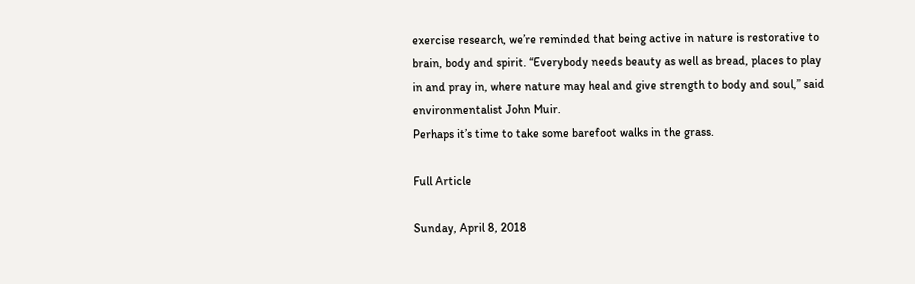exercise research, we’re reminded that being active in nature is restorative to brain, body and spirit. “Everybody needs beauty as well as bread, places to play in and pray in, where nature may heal and give strength to body and soul,” said environmentalist John Muir.
Perhaps it’s time to take some barefoot walks in the grass.

Full Article

Sunday, April 8, 2018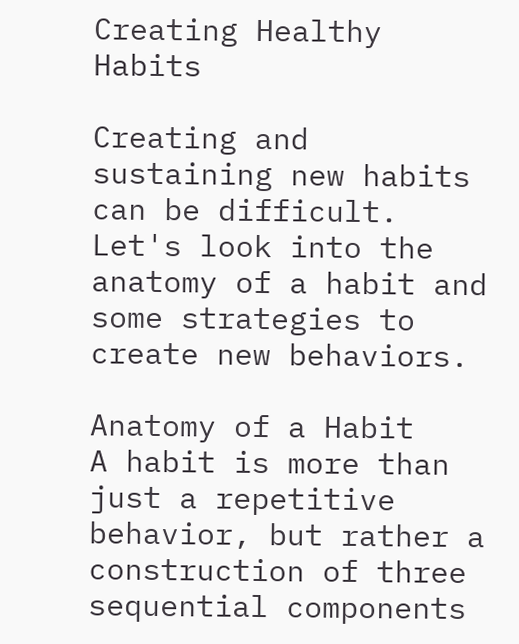Creating Healthy Habits

Creating and sustaining new habits can be difficult. Let's look into the anatomy of a habit and some strategies to create new behaviors.

Anatomy of a Habit
A habit is more than just a repetitive behavior, but rather a construction of three sequential components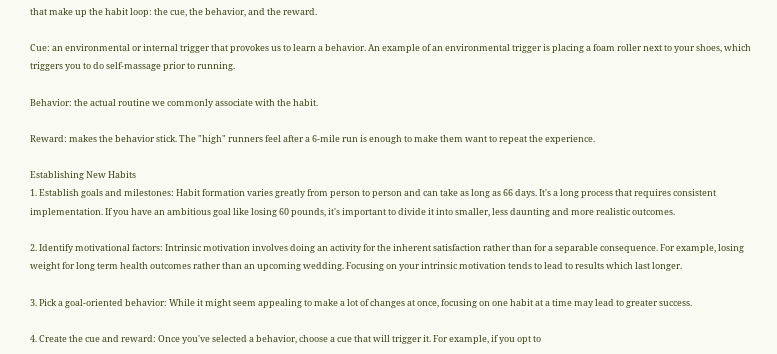that make up the habit loop: the cue, the behavior, and the reward.

Cue: an environmental or internal trigger that provokes us to learn a behavior. An example of an environmental trigger is placing a foam roller next to your shoes, which triggers you to do self-massage prior to running.

Behavior: the actual routine we commonly associate with the habit.

Reward: makes the behavior stick. The "high" runners feel after a 6-mile run is enough to make them want to repeat the experience.

Establishing New Habits
1. Establish goals and milestones: Habit formation varies greatly from person to person and can take as long as 66 days. It's a long process that requires consistent implementation. If you have an ambitious goal like losing 60 pounds, it's important to divide it into smaller, less daunting and more realistic outcomes.

2. Identify motivational factors: Intrinsic motivation involves doing an activity for the inherent satisfaction rather than for a separable consequence. For example, losing weight for long term health outcomes rather than an upcoming wedding. Focusing on your intrinsic motivation tends to lead to results which last longer.

3. Pick a goal-oriented behavior: While it might seem appealing to make a lot of changes at once, focusing on one habit at a time may lead to greater success.

4. Create the cue and reward: Once you've selected a behavior, choose a cue that will trigger it. For example, if you opt to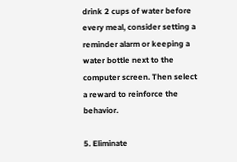drink 2 cups of water before every meal, consider setting a reminder alarm or keeping a water bottle next to the computer screen. Then select a reward to reinforce the behavior.

5. Eliminate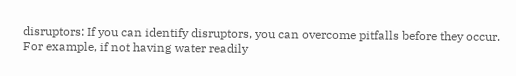disruptors: If you can identify disruptors, you can overcome pitfalls before they occur. For example, if not having water readily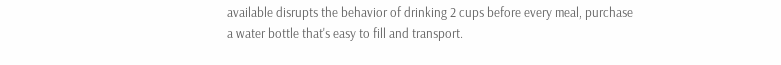available disrupts the behavior of drinking 2 cups before every meal, purchase a water bottle that's easy to fill and transport.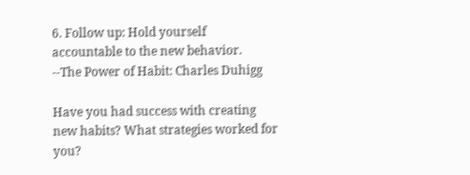6. Follow up: Hold yourself accountable to the new behavior.
--The Power of Habit: Charles Duhigg

Have you had success with creating new habits? What strategies worked for you?